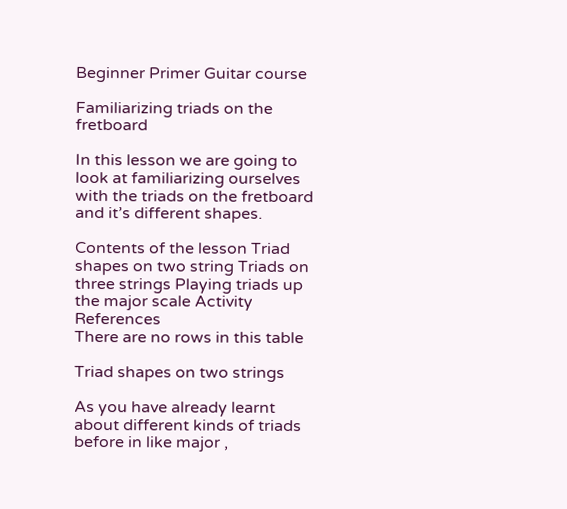Beginner Primer Guitar course

Familiarizing triads on the fretboard

In this lesson we are going to look at familiarizing ourselves with the triads on the fretboard and it’s different shapes.

Contents of the lesson Triad shapes on two string Triads on three strings Playing triads up the major scale Activity References
There are no rows in this table

Triad shapes on two strings

As you have already learnt about different kinds of triads before in like major ,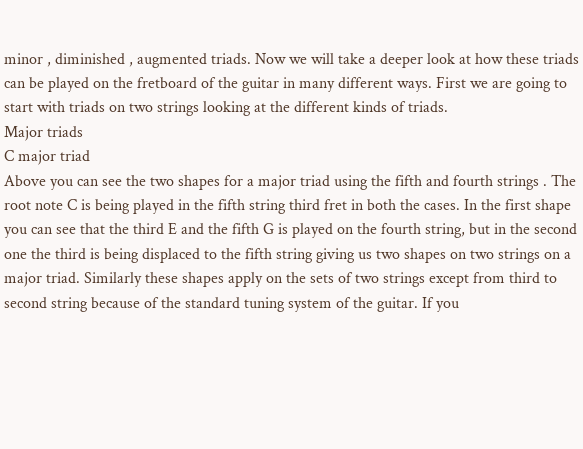minor , diminished , augmented triads. Now we will take a deeper look at how these triads can be played on the fretboard of the guitar in many different ways. First we are going to start with triads on two strings looking at the different kinds of triads.
Major triads
C major triad
Above you can see the two shapes for a major triad using the fifth and fourth strings . The root note C is being played in the fifth string third fret in both the cases. In the first shape you can see that the third E and the fifth G is played on the fourth string, but in the second one the third is being displaced to the fifth string giving us two shapes on two strings on a major triad. Similarly these shapes apply on the sets of two strings except from third to second string because of the standard tuning system of the guitar. If you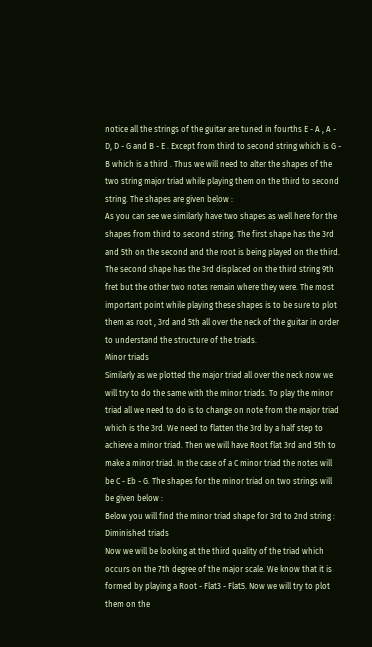notice all the strings of the guitar are tuned in fourths E - A , A - D, D - G and B - E . Except from third to second string which is G - B which is a third . Thus we will need to alter the shapes of the two string major triad while playing them on the third to second string. The shapes are given below :
As you can see we similarly have two shapes as well here for the shapes from third to second string. The first shape has the 3rd and 5th on the second and the root is being played on the third. The second shape has the 3rd displaced on the third string 9th fret but the other two notes remain where they were. The most important point while playing these shapes is to be sure to plot them as root , 3rd and 5th all over the neck of the guitar in order to understand the structure of the triads.
Minor triads
Similarly as we plotted the major triad all over the neck now we will try to do the same with the minor triads. To play the minor triad all we need to do is to change on note from the major triad which is the 3rd. We need to flatten the 3rd by a half step to achieve a minor triad. Then we will have Root flat 3rd and 5th to make a minor triad. In the case of a C minor triad the notes will be C - Eb - G. The shapes for the minor triad on two strings will be given below :
Below you will find the minor triad shape for 3rd to 2nd string :
Diminished triads
Now we will be looking at the third quality of the triad which occurs on the 7th degree of the major scale. We know that it is formed by playing a Root - Flat3 - Flat5. Now we will try to plot them on the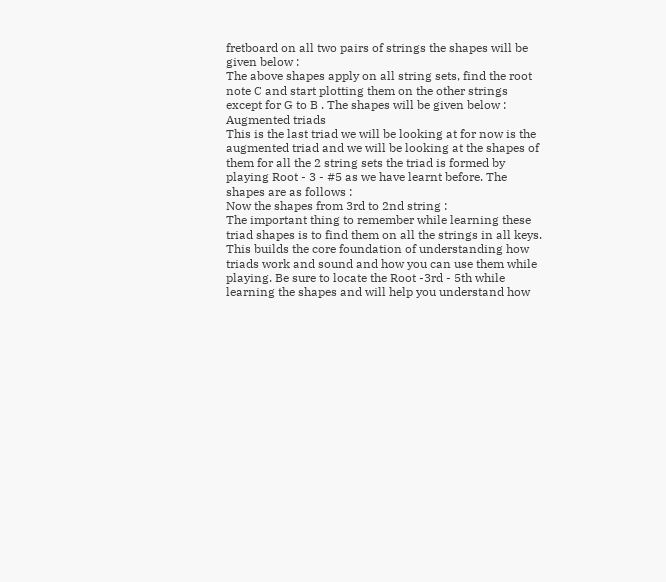fretboard on all two pairs of strings the shapes will be given below :
The above shapes apply on all string sets, find the root note C and start plotting them on the other strings except for G to B . The shapes will be given below :
Augmented triads
This is the last triad we will be looking at for now is the augmented triad and we will be looking at the shapes of them for all the 2 string sets the triad is formed by playing Root - 3 - #5 as we have learnt before. The shapes are as follows :
Now the shapes from 3rd to 2nd string :
The important thing to remember while learning these triad shapes is to find them on all the strings in all keys. This builds the core foundation of understanding how triads work and sound and how you can use them while playing. Be sure to locate the Root -3rd - 5th while learning the shapes and will help you understand how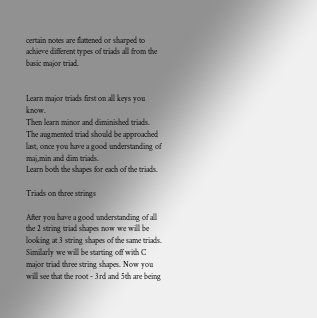certain notes are flattened or sharped to achieve different types of triads all from the basic major triad.


Learn major triads first on all keys you know.
Then learn minor and diminished triads.
The augmented triad should be approached last, once you have a good understanding of maj,min and dim triads.
Learn both the shapes for each of the triads.

Triads on three strings

After you have a good understanding of all the 2 string triad shapes now we will be looking at 3 string shapes of the same triads. Similarly we will be starting off with C major triad three string shapes. Now you will see that the root - 3rd and 5th are being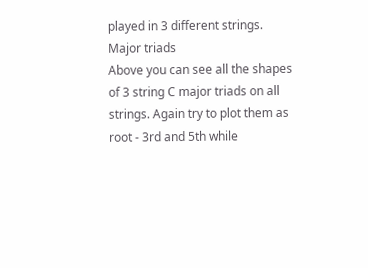played in 3 different strings.
Major triads
Above you can see all the shapes of 3 string C major triads on all strings. Again try to plot them as root - 3rd and 5th while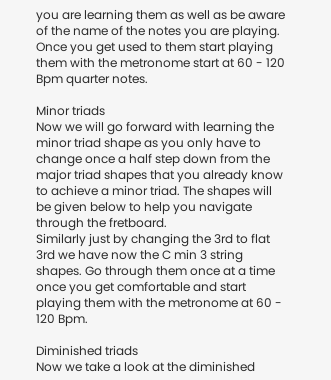you are learning them as well as be aware of the name of the notes you are playing. Once you get used to them start playing them with the metronome start at 60 - 120 Bpm quarter notes.

Minor triads
Now we will go forward with learning the minor triad shape as you only have to change once a half step down from the major triad shapes that you already know to achieve a minor triad. The shapes will be given below to help you navigate through the fretboard.
Similarly just by changing the 3rd to flat 3rd we have now the C min 3 string shapes. Go through them once at a time once you get comfortable and start playing them with the metronome at 60 - 120 Bpm.

Diminished triads
Now we take a look at the diminished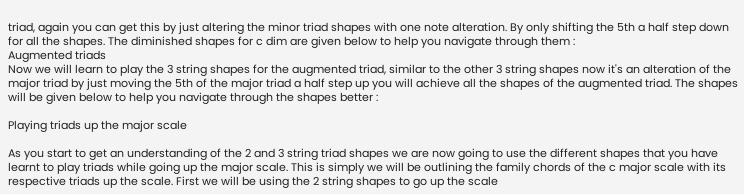triad, again you can get this by just altering the minor triad shapes with one note alteration. By only shifting the 5th a half step down for all the shapes. The diminished shapes for c dim are given below to help you navigate through them :
Augmented triads
Now we will learn to play the 3 string shapes for the augmented triad, similar to the other 3 string shapes now it's an alteration of the major triad by just moving the 5th of the major triad a half step up you will achieve all the shapes of the augmented triad. The shapes will be given below to help you navigate through the shapes better :

Playing triads up the major scale

As you start to get an understanding of the 2 and 3 string triad shapes we are now going to use the different shapes that you have learnt to play triads while going up the major scale. This is simply we will be outlining the family chords of the c major scale with its respective triads up the scale. First we will be using the 2 string shapes to go up the scale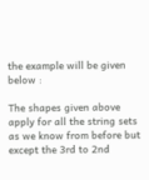the example will be given below :

The shapes given above apply for all the string sets as we know from before but except the 3rd to 2nd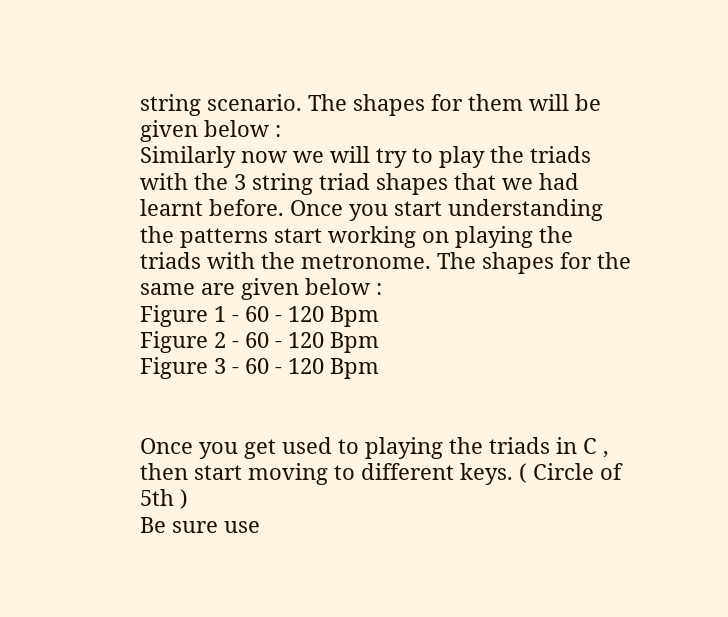string scenario. The shapes for them will be given below :
Similarly now we will try to play the triads with the 3 string triad shapes that we had learnt before. Once you start understanding the patterns start working on playing the triads with the metronome. The shapes for the same are given below :
Figure 1 - 60 - 120 Bpm
Figure 2 - 60 - 120 Bpm
Figure 3 - 60 - 120 Bpm


Once you get used to playing the triads in C , then start moving to different keys. ( Circle of 5th )
Be sure use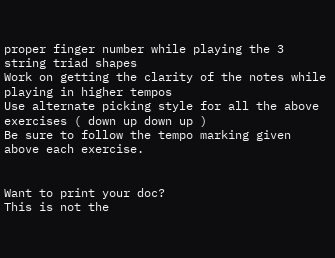proper finger number while playing the 3 string triad shapes
Work on getting the clarity of the notes while playing in higher tempos
Use alternate picking style for all the above exercises ( down up down up )
Be sure to follow the tempo marking given above each exercise.


Want to print your doc?
This is not the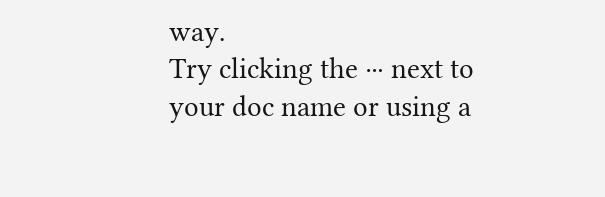way.
Try clicking the ⋯ next to your doc name or using a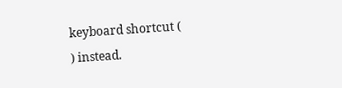keyboard shortcut (
) instead.